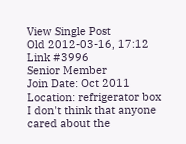View Single Post
Old 2012-03-16, 17:12   Link #3996
Senior Member
Join Date: Oct 2011
Location: refrigerator box
I don't think that anyone cared about the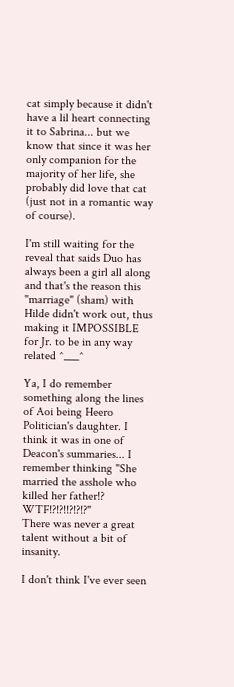cat simply because it didn't have a lil heart connecting it to Sabrina... but we know that since it was her only companion for the majority of her life, she probably did love that cat (just not in a romantic way of course).

I'm still waiting for the reveal that saids Duo has always been a girl all along and that's the reason this "marriage" (sham) with Hilde didn't work out, thus making it IMPOSSIBLE for Jr. to be in any way related ^___^

Ya, I do remember something along the lines of Aoi being Heero Politician's daughter. I think it was in one of Deacon's summaries... I remember thinking "She married the asshole who killed her father!? WTF!?!?!!?!?!?"
There was never a great talent without a bit of insanity.

I don't think I've ever seen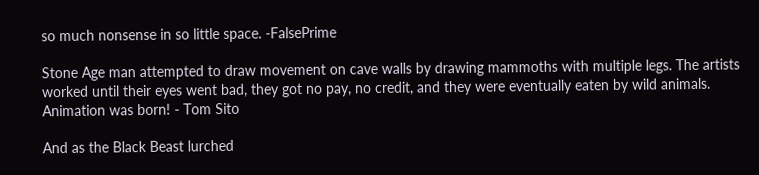so much nonsense in so little space. -FalsePrime

Stone Age man attempted to draw movement on cave walls by drawing mammoths with multiple legs. The artists worked until their eyes went bad, they got no pay, no credit, and they were eventually eaten by wild animals. Animation was born! - Tom Sito

And as the Black Beast lurched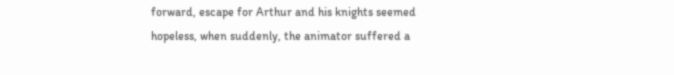forward, escape for Arthur and his knights seemed hopeless, when suddenly, the animator suffered a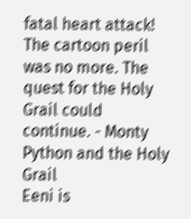fatal heart attack! The cartoon peril was no more. The quest for the Holy Grail could continue. - Monty Python and the Holy Grail
Eeni is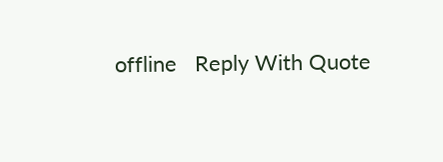offline   Reply With Quote